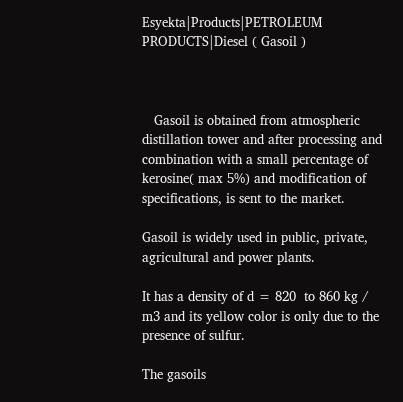Esyekta|Products|PETROLEUM PRODUCTS|Diesel ( Gasoil )



   Gasoil is obtained from atmospheric distillation tower and after processing and combination with a small percentage of kerosine( max 5%) and modification of specifications, is sent to the market.

Gasoil is widely used in public, private, agricultural and power plants.

It has a density of d = 820  to 860 kg / m3 and its yellow color is only due to the presence of sulfur.

The gasoils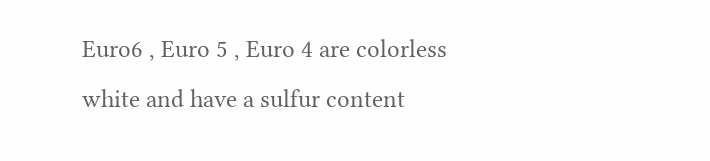Euro6 , Euro 5 , Euro 4 are colorless white and have a sulfur content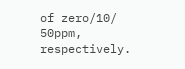of zero/10/ 50ppm, respectively.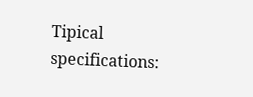Tipical  specifications: